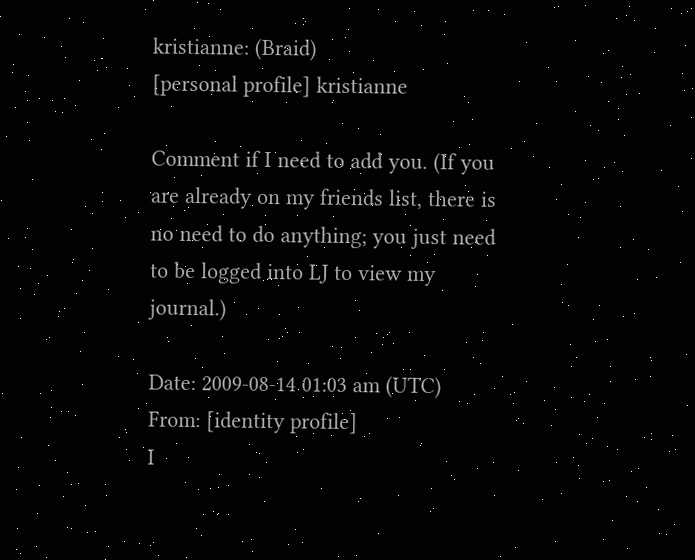kristianne: (Braid)
[personal profile] kristianne

Comment if I need to add you. (If you are already on my friends list, there is no need to do anything; you just need to be logged into LJ to view my journal.)

Date: 2009-08-14 01:03 am (UTC)
From: [identity profile]
I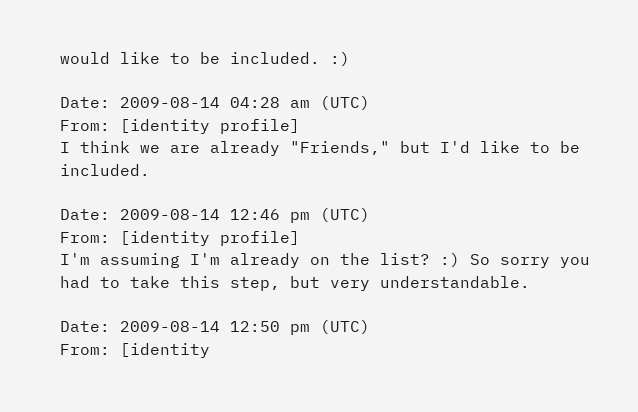would like to be included. :)

Date: 2009-08-14 04:28 am (UTC)
From: [identity profile]
I think we are already "Friends," but I'd like to be included.

Date: 2009-08-14 12:46 pm (UTC)
From: [identity profile]
I'm assuming I'm already on the list? :) So sorry you had to take this step, but very understandable.

Date: 2009-08-14 12:50 pm (UTC)
From: [identity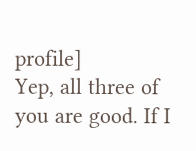profile]
Yep, all three of you are good. If I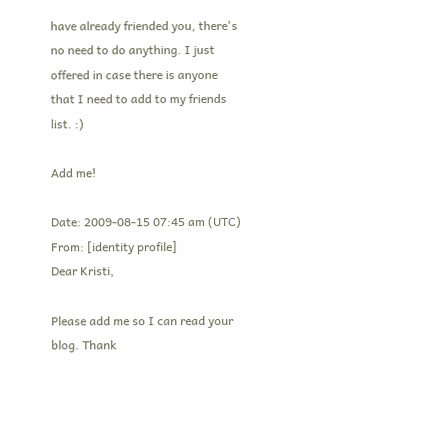have already friended you, there's no need to do anything. I just offered in case there is anyone that I need to add to my friends list. :)

Add me!

Date: 2009-08-15 07:45 am (UTC)
From: [identity profile]
Dear Kristi,

Please add me so I can read your blog. Thank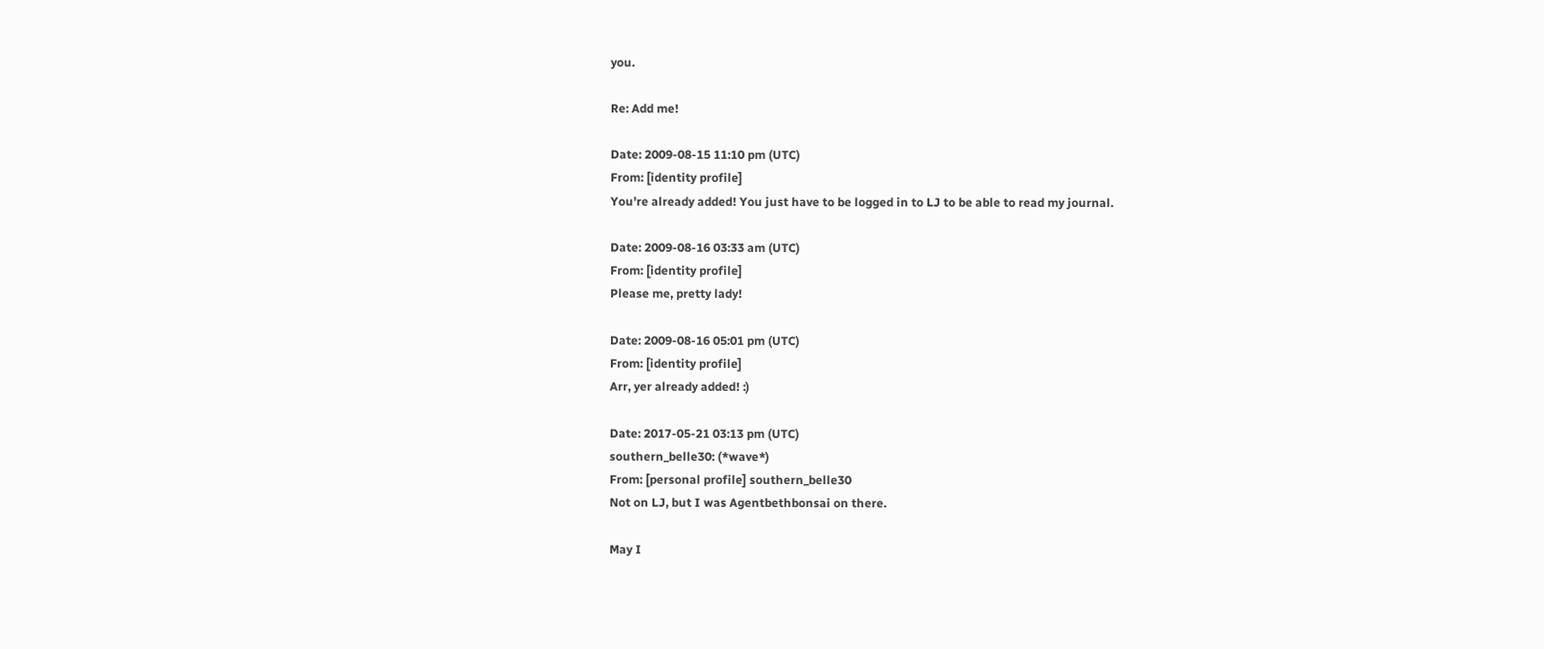you.

Re: Add me!

Date: 2009-08-15 11:10 pm (UTC)
From: [identity profile]
You're already added! You just have to be logged in to LJ to be able to read my journal.

Date: 2009-08-16 03:33 am (UTC)
From: [identity profile]
Please me, pretty lady!

Date: 2009-08-16 05:01 pm (UTC)
From: [identity profile]
Arr, yer already added! :)

Date: 2017-05-21 03:13 pm (UTC)
southern_belle30: (*wave*)
From: [personal profile] southern_belle30
Not on LJ, but I was Agentbethbonsai on there.

May I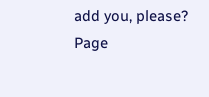add you, please?
Page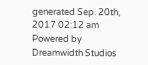generated Sep. 20th, 2017 02:12 am
Powered by Dreamwidth Studios